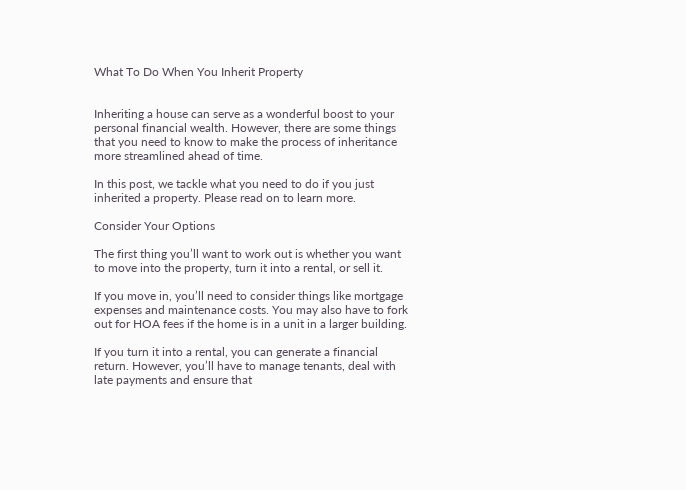What To Do When You Inherit Property


Inheriting a house can serve as a wonderful boost to your personal financial wealth. However, there are some things that you need to know to make the process of inheritance more streamlined ahead of time.

In this post, we tackle what you need to do if you just inherited a property. Please read on to learn more.

Consider Your Options

The first thing you’ll want to work out is whether you want to move into the property, turn it into a rental, or sell it.

If you move in, you’ll need to consider things like mortgage expenses and maintenance costs. You may also have to fork out for HOA fees if the home is in a unit in a larger building.

If you turn it into a rental, you can generate a financial return. However, you’ll have to manage tenants, deal with late payments and ensure that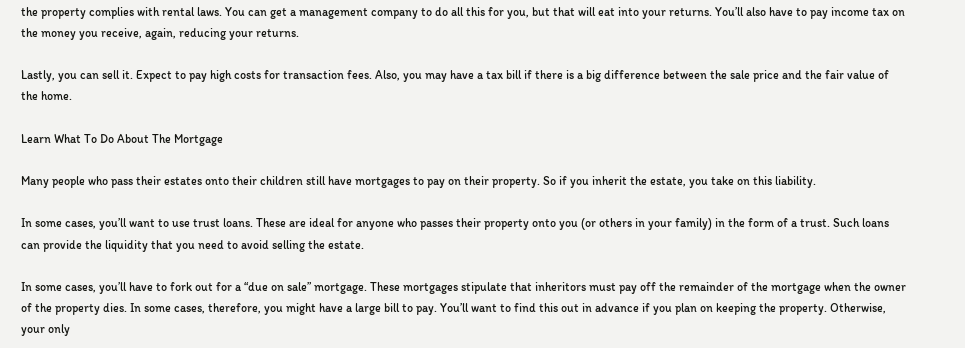the property complies with rental laws. You can get a management company to do all this for you, but that will eat into your returns. You’ll also have to pay income tax on the money you receive, again, reducing your returns.

Lastly, you can sell it. Expect to pay high costs for transaction fees. Also, you may have a tax bill if there is a big difference between the sale price and the fair value of the home.

Learn What To Do About The Mortgage

Many people who pass their estates onto their children still have mortgages to pay on their property. So if you inherit the estate, you take on this liability.

In some cases, you’ll want to use trust loans. These are ideal for anyone who passes their property onto you (or others in your family) in the form of a trust. Such loans can provide the liquidity that you need to avoid selling the estate.

In some cases, you’ll have to fork out for a “due on sale” mortgage. These mortgages stipulate that inheritors must pay off the remainder of the mortgage when the owner of the property dies. In some cases, therefore, you might have a large bill to pay. You’ll want to find this out in advance if you plan on keeping the property. Otherwise, your only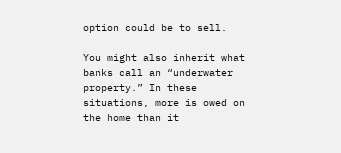option could be to sell.

You might also inherit what banks call an “underwater property.” In these situations, more is owed on the home than it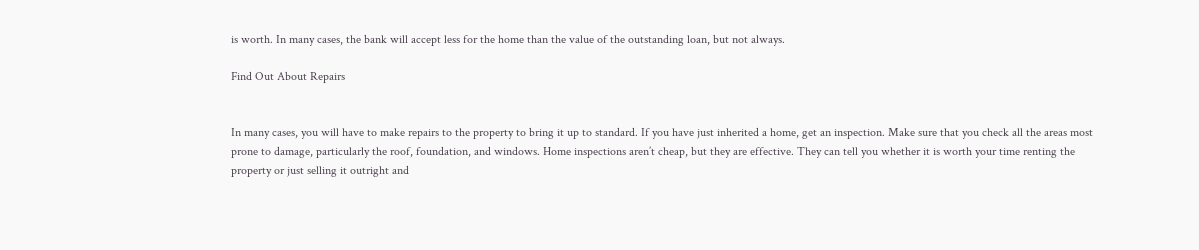is worth. In many cases, the bank will accept less for the home than the value of the outstanding loan, but not always.

Find Out About Repairs


In many cases, you will have to make repairs to the property to bring it up to standard. If you have just inherited a home, get an inspection. Make sure that you check all the areas most prone to damage, particularly the roof, foundation, and windows. Home inspections aren’t cheap, but they are effective. They can tell you whether it is worth your time renting the property or just selling it outright and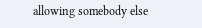allowing somebody else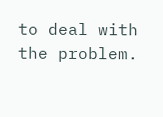to deal with the problem.